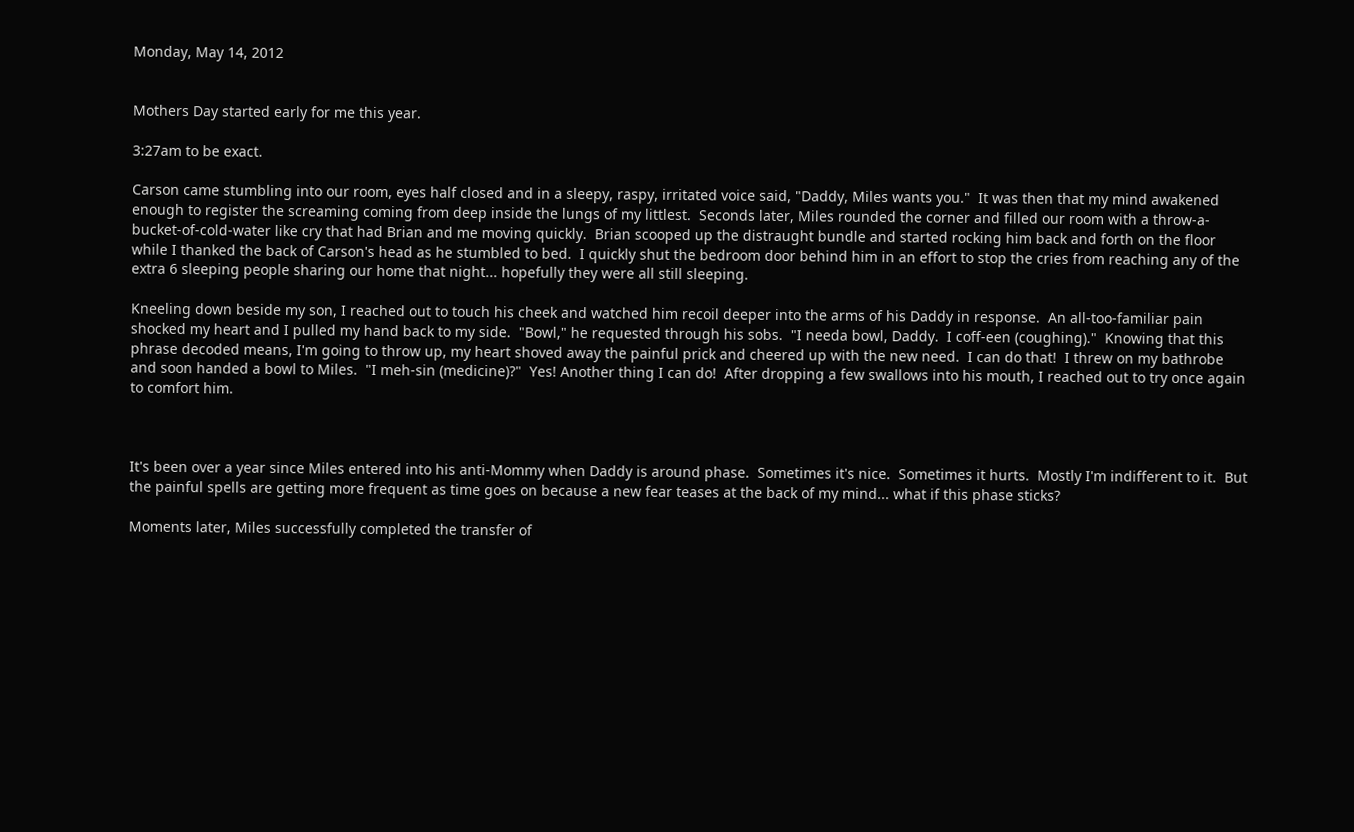Monday, May 14, 2012


Mothers Day started early for me this year.

3:27am to be exact.

Carson came stumbling into our room, eyes half closed and in a sleepy, raspy, irritated voice said, "Daddy, Miles wants you."  It was then that my mind awakened enough to register the screaming coming from deep inside the lungs of my littlest.  Seconds later, Miles rounded the corner and filled our room with a throw-a-bucket-of-cold-water like cry that had Brian and me moving quickly.  Brian scooped up the distraught bundle and started rocking him back and forth on the floor while I thanked the back of Carson's head as he stumbled to bed.  I quickly shut the bedroom door behind him in an effort to stop the cries from reaching any of the extra 6 sleeping people sharing our home that night... hopefully they were all still sleeping.

Kneeling down beside my son, I reached out to touch his cheek and watched him recoil deeper into the arms of his Daddy in response.  An all-too-familiar pain shocked my heart and I pulled my hand back to my side.  "Bowl," he requested through his sobs.  "I needa bowl, Daddy.  I coff-een (coughing)."  Knowing that this phrase decoded means, I'm going to throw up, my heart shoved away the painful prick and cheered up with the new need.  I can do that!  I threw on my bathrobe and soon handed a bowl to Miles.  "I meh-sin (medicine)?"  Yes! Another thing I can do!  After dropping a few swallows into his mouth, I reached out to try once again to comfort him.



It's been over a year since Miles entered into his anti-Mommy when Daddy is around phase.  Sometimes it's nice.  Sometimes it hurts.  Mostly I'm indifferent to it.  But the painful spells are getting more frequent as time goes on because a new fear teases at the back of my mind... what if this phase sticks?

Moments later, Miles successfully completed the transfer of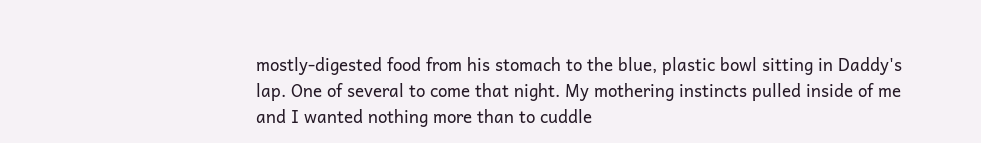mostly-digested food from his stomach to the blue, plastic bowl sitting in Daddy's lap. One of several to come that night. My mothering instincts pulled inside of me and I wanted nothing more than to cuddle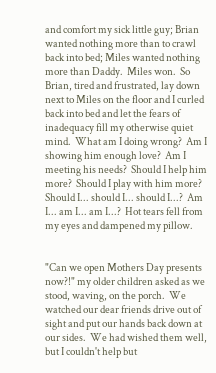and comfort my sick little guy; Brian wanted nothing more than to crawl back into bed; Miles wanted nothing more than Daddy.  Miles won.  So Brian, tired and frustrated, lay down next to Miles on the floor and I curled back into bed and let the fears of inadequacy fill my otherwise quiet mind.  What am I doing wrong?  Am I showing him enough love?  Am I meeting his needs?  Should I help him more?  Should I play with him more?  Should I... should I... should I...?  Am I... am I... am I...?  Hot tears fell from my eyes and dampened my pillow.


"Can we open Mothers Day presents now?!" my older children asked as we stood, waving, on the porch.  We watched our dear friends drive out of sight and put our hands back down at our sides.  We had wished them well, but I couldn't help but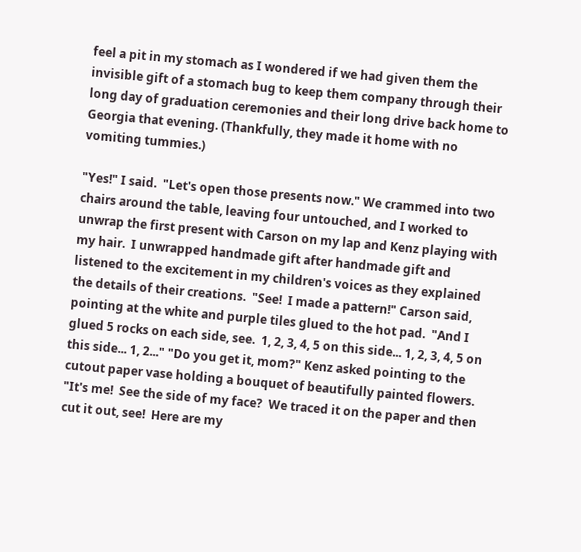feel a pit in my stomach as I wondered if we had given them the invisible gift of a stomach bug to keep them company through their long day of graduation ceremonies and their long drive back home to Georgia that evening. (Thankfully, they made it home with no vomiting tummies.)

"Yes!" I said.  "Let's open those presents now." We crammed into two chairs around the table, leaving four untouched, and I worked to unwrap the first present with Carson on my lap and Kenz playing with my hair.  I unwrapped handmade gift after handmade gift and listened to the excitement in my children's voices as they explained the details of their creations.  "See!  I made a pattern!" Carson said, pointing at the white and purple tiles glued to the hot pad.  "And I glued 5 rocks on each side, see.  1, 2, 3, 4, 5 on this side... 1, 2, 3, 4, 5 on this side... 1, 2..." "Do you get it, mom?" Kenz asked pointing to the cutout paper vase holding a bouquet of beautifully painted flowers.  "It's me!  See the side of my face?  We traced it on the paper and then cut it out, see!  Here are my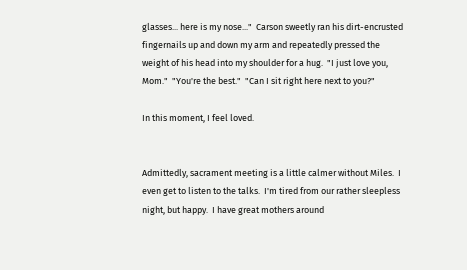glasses... here is my nose..."  Carson sweetly ran his dirt-encrusted fingernails up and down my arm and repeatedly pressed the weight of his head into my shoulder for a hug.  "I just love you, Mom."  "You're the best."  "Can I sit right here next to you?"

In this moment, I feel loved.


Admittedly, sacrament meeting is a little calmer without Miles.  I even get to listen to the talks.  I'm tired from our rather sleepless night, but happy.  I have great mothers around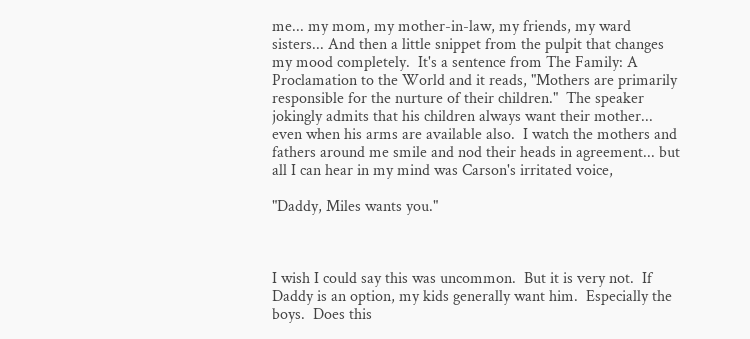me... my mom, my mother-in-law, my friends, my ward sisters... And then a little snippet from the pulpit that changes my mood completely.  It's a sentence from The Family: A Proclamation to the World and it reads, "Mothers are primarily responsible for the nurture of their children."  The speaker jokingly admits that his children always want their mother... even when his arms are available also.  I watch the mothers and fathers around me smile and nod their heads in agreement... but all I can hear in my mind was Carson's irritated voice,

"Daddy, Miles wants you."



I wish I could say this was uncommon.  But it is very not.  If Daddy is an option, my kids generally want him.  Especially the boys.  Does this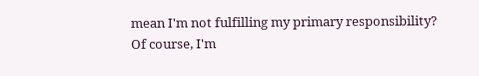mean I'm not fulfilling my primary responsibility?  Of course, I'm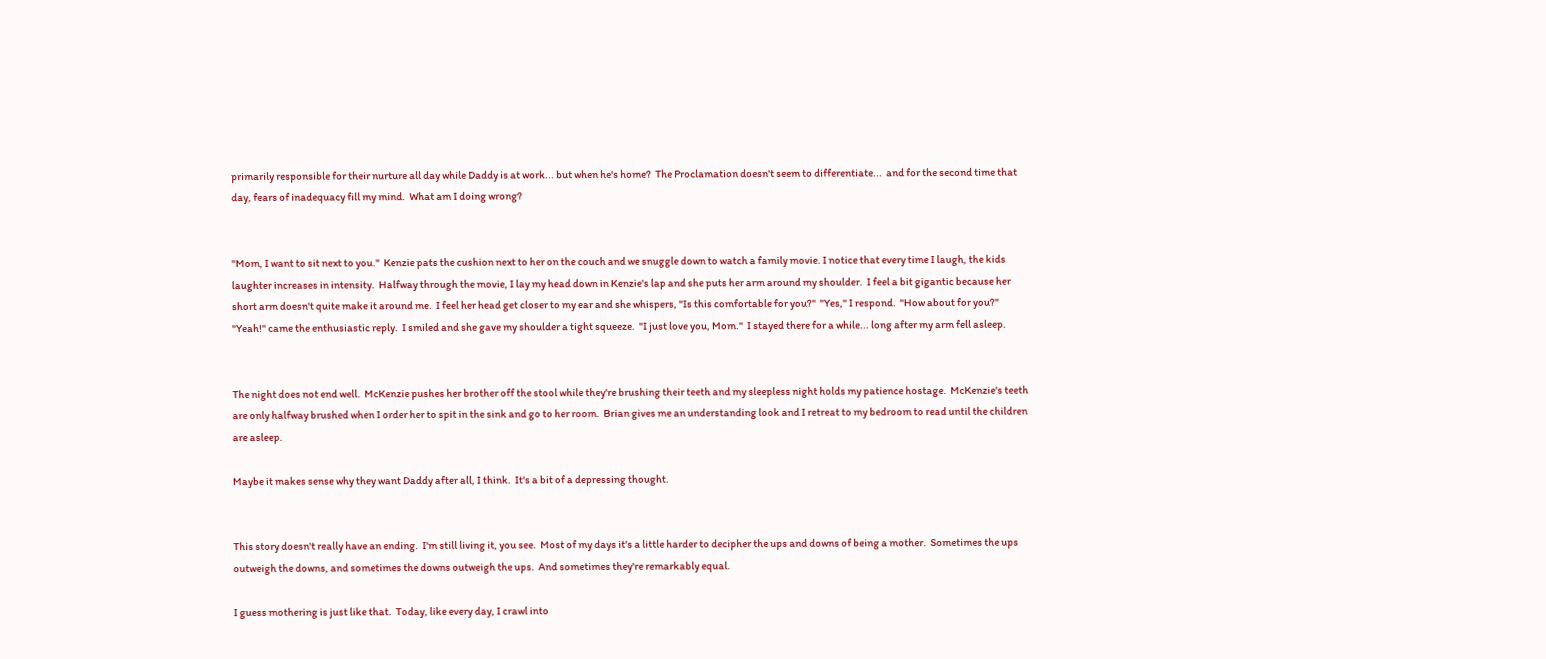primarily responsible for their nurture all day while Daddy is at work... but when he's home?  The Proclamation doesn't seem to differentiate...  and for the second time that day, fears of inadequacy fill my mind.  What am I doing wrong?


"Mom, I want to sit next to you."  Kenzie pats the cushion next to her on the couch and we snuggle down to watch a family movie. I notice that every time I laugh, the kids laughter increases in intensity.  Halfway through the movie, I lay my head down in Kenzie's lap and she puts her arm around my shoulder.  I feel a bit gigantic because her short arm doesn't quite make it around me.  I feel her head get closer to my ear and she whispers, "Is this comfortable for you?"  "Yes," I respond.  "How about for you?"  "Yeah!" came the enthusiastic reply.  I smiled and she gave my shoulder a tight squeeze.  "I just love you, Mom."  I stayed there for a while... long after my arm fell asleep.


The night does not end well.  McKenzie pushes her brother off the stool while they're brushing their teeth and my sleepless night holds my patience hostage.  McKenzie's teeth are only halfway brushed when I order her to spit in the sink and go to her room.  Brian gives me an understanding look and I retreat to my bedroom to read until the children are asleep.

Maybe it makes sense why they want Daddy after all, I think.  It's a bit of a depressing thought.


This story doesn't really have an ending.  I'm still living it, you see.  Most of my days it's a little harder to decipher the ups and downs of being a mother.  Sometimes the ups outweigh the downs, and sometimes the downs outweigh the ups.  And sometimes they're remarkably equal.

I guess mothering is just like that.  Today, like every day, I crawl into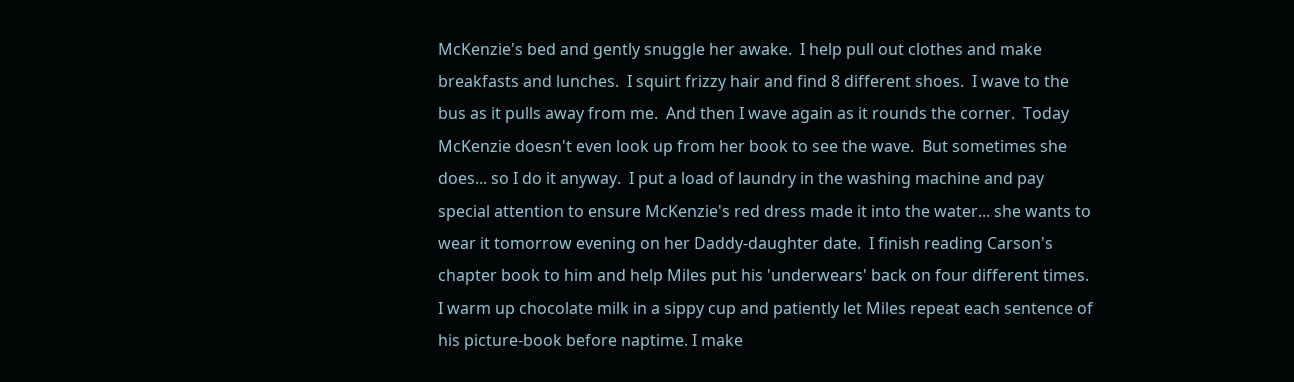McKenzie's bed and gently snuggle her awake.  I help pull out clothes and make breakfasts and lunches.  I squirt frizzy hair and find 8 different shoes.  I wave to the bus as it pulls away from me.  And then I wave again as it rounds the corner.  Today McKenzie doesn't even look up from her book to see the wave.  But sometimes she does... so I do it anyway.  I put a load of laundry in the washing machine and pay special attention to ensure McKenzie's red dress made it into the water... she wants to wear it tomorrow evening on her Daddy-daughter date.  I finish reading Carson's chapter book to him and help Miles put his 'underwears' back on four different times.  I warm up chocolate milk in a sippy cup and patiently let Miles repeat each sentence of his picture-book before naptime. I make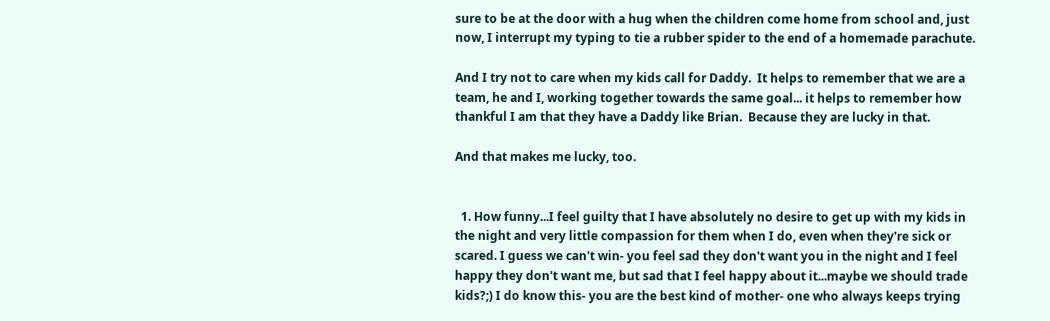sure to be at the door with a hug when the children come home from school and, just now, I interrupt my typing to tie a rubber spider to the end of a homemade parachute.

And I try not to care when my kids call for Daddy.  It helps to remember that we are a team, he and I, working together towards the same goal... it helps to remember how thankful I am that they have a Daddy like Brian.  Because they are lucky in that.

And that makes me lucky, too.


  1. How funny...I feel guilty that I have absolutely no desire to get up with my kids in the night and very little compassion for them when I do, even when they're sick or scared. I guess we can't win- you feel sad they don't want you in the night and I feel happy they don't want me, but sad that I feel happy about it...maybe we should trade kids?;) I do know this- you are the best kind of mother- one who always keeps trying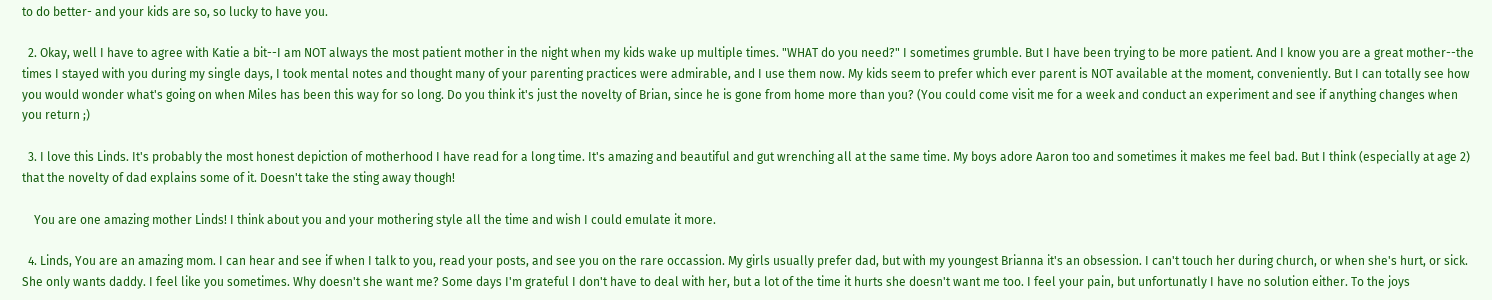to do better- and your kids are so, so lucky to have you.

  2. Okay, well I have to agree with Katie a bit--I am NOT always the most patient mother in the night when my kids wake up multiple times. "WHAT do you need?" I sometimes grumble. But I have been trying to be more patient. And I know you are a great mother--the times I stayed with you during my single days, I took mental notes and thought many of your parenting practices were admirable, and I use them now. My kids seem to prefer which ever parent is NOT available at the moment, conveniently. But I can totally see how you would wonder what's going on when Miles has been this way for so long. Do you think it's just the novelty of Brian, since he is gone from home more than you? (You could come visit me for a week and conduct an experiment and see if anything changes when you return ;)

  3. I love this Linds. It's probably the most honest depiction of motherhood I have read for a long time. It's amazing and beautiful and gut wrenching all at the same time. My boys adore Aaron too and sometimes it makes me feel bad. But I think (especially at age 2) that the novelty of dad explains some of it. Doesn't take the sting away though!

    You are one amazing mother Linds! I think about you and your mothering style all the time and wish I could emulate it more.

  4. Linds, You are an amazing mom. I can hear and see if when I talk to you, read your posts, and see you on the rare occassion. My girls usually prefer dad, but with my youngest Brianna it's an obsession. I can't touch her during church, or when she's hurt, or sick. She only wants daddy. I feel like you sometimes. Why doesn't she want me? Some days I'm grateful I don't have to deal with her, but a lot of the time it hurts she doesn't want me too. I feel your pain, but unfortunatly I have no solution either. To the joys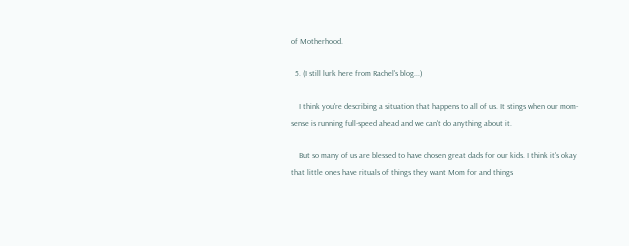of Motherhood.

  5. (I still lurk here from Rachel's blog...)

    I think you're describing a situation that happens to all of us. It stings when our mom-sense is running full-speed ahead and we can't do anything about it.

    But so many of us are blessed to have chosen great dads for our kids. I think it's okay that little ones have rituals of things they want Mom for and things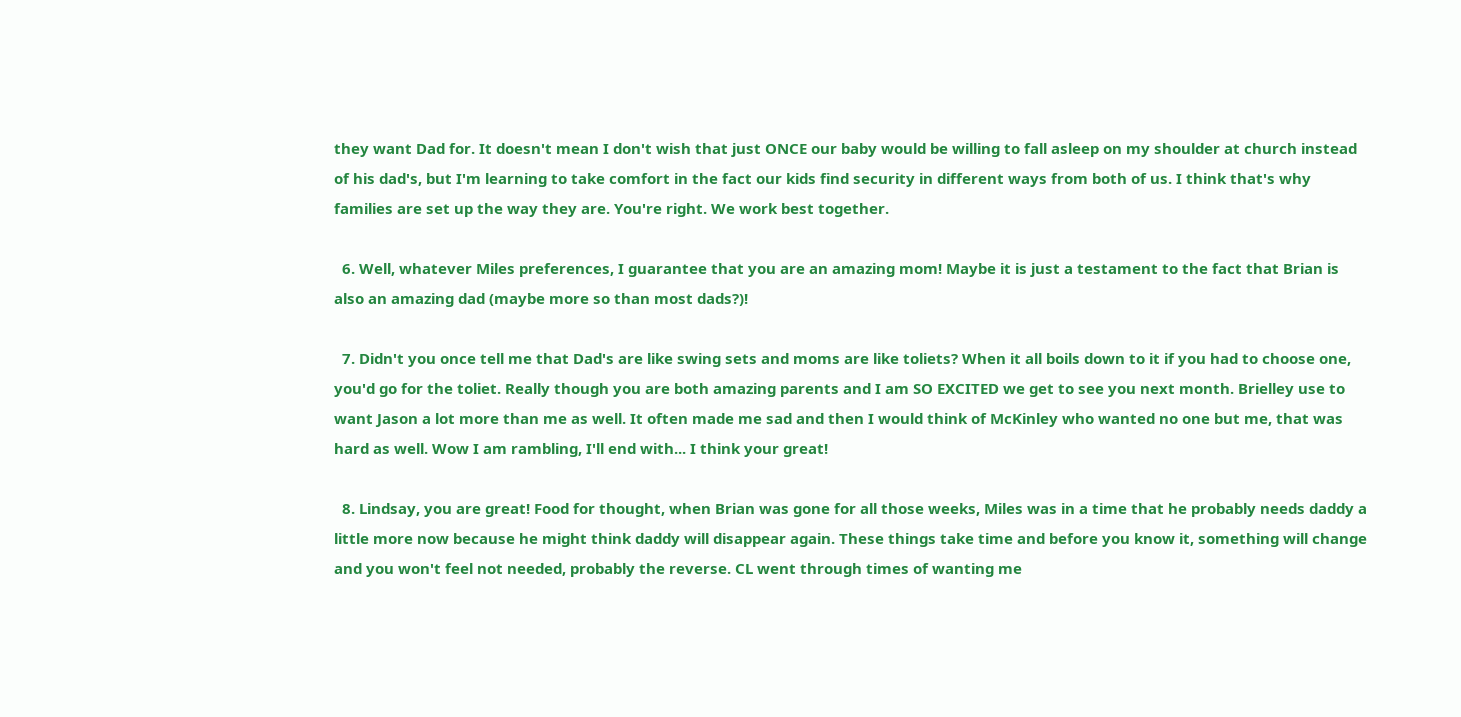they want Dad for. It doesn't mean I don't wish that just ONCE our baby would be willing to fall asleep on my shoulder at church instead of his dad's, but I'm learning to take comfort in the fact our kids find security in different ways from both of us. I think that's why families are set up the way they are. You're right. We work best together.

  6. Well, whatever Miles preferences, I guarantee that you are an amazing mom! Maybe it is just a testament to the fact that Brian is also an amazing dad (maybe more so than most dads?)!

  7. Didn't you once tell me that Dad's are like swing sets and moms are like toliets? When it all boils down to it if you had to choose one, you'd go for the toliet. Really though you are both amazing parents and I am SO EXCITED we get to see you next month. Brielley use to want Jason a lot more than me as well. It often made me sad and then I would think of McKinley who wanted no one but me, that was hard as well. Wow I am rambling, I'll end with... I think your great!

  8. Lindsay, you are great! Food for thought, when Brian was gone for all those weeks, Miles was in a time that he probably needs daddy a little more now because he might think daddy will disappear again. These things take time and before you know it, something will change and you won't feel not needed, probably the reverse. CL went through times of wanting me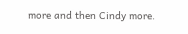more and then Cindy more.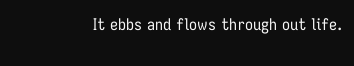It ebbs and flows through out life.